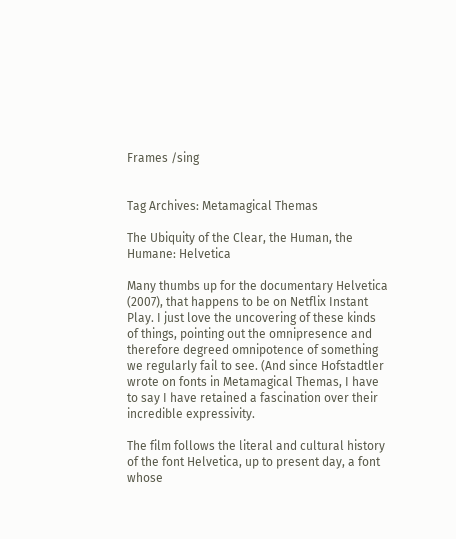Frames /sing


Tag Archives: Metamagical Themas

The Ubiquity of the Clear, the Human, the Humane: Helvetica

Many thumbs up for the documentary Helvetica (2007), that happens to be on Netflix Instant Play. I just love the uncovering of these kinds of things, pointing out the omnipresence and therefore degreed omnipotence of something we regularly fail to see. (And since Hofstadtler wrote on fonts in Metamagical Themas, I have to say I have retained a fascination over their incredible expressivity.

The film follows the literal and cultural history of the font Helvetica, up to present day, a font whose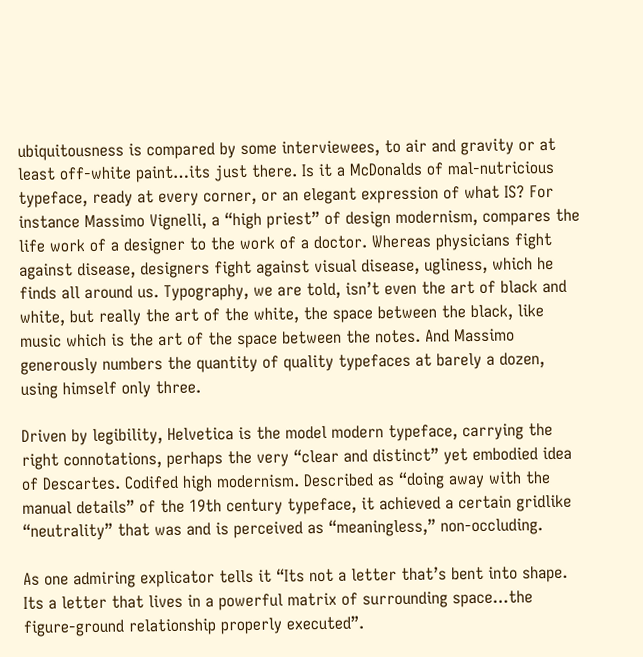ubiquitousness is compared by some interviewees, to air and gravity or at least off-white paint…its just there. Is it a McDonalds of mal-nutricious typeface, ready at every corner, or an elegant expression of what IS? For instance Massimo Vignelli, a “high priest” of design modernism, compares the life work of a designer to the work of a doctor. Whereas physicians fight against disease, designers fight against visual disease, ugliness, which he finds all around us. Typography, we are told, isn’t even the art of black and white, but really the art of the white, the space between the black, like music which is the art of the space between the notes. And Massimo generously numbers the quantity of quality typefaces at barely a dozen, using himself only three.

Driven by legibility, Helvetica is the model modern typeface, carrying the right connotations, perhaps the very “clear and distinct” yet embodied idea of Descartes. Codifed high modernism. Described as “doing away with the manual details” of the 19th century typeface, it achieved a certain gridlike “neutrality” that was and is perceived as “meaningless,” non-occluding.

As one admiring explicator tells it “Its not a letter that’s bent into shape. Its a letter that lives in a powerful matrix of surrounding space…the figure-ground relationship properly executed”.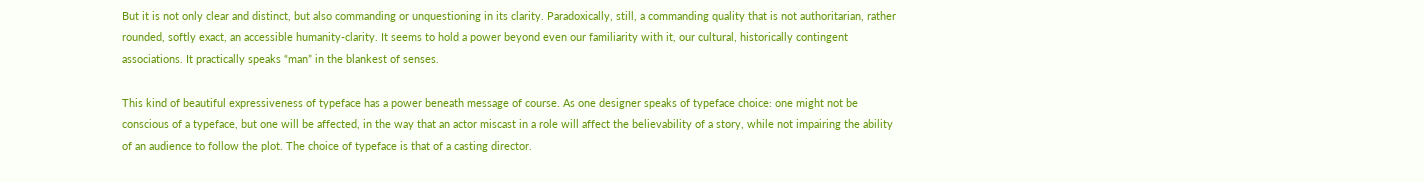But it is not only clear and distinct, but also commanding or unquestioning in its clarity. Paradoxically, still, a commanding quality that is not authoritarian, rather rounded, softly exact, an accessible humanity-clarity. It seems to hold a power beyond even our familiarity with it, our cultural, historically contingent associations. It practically speaks “man” in the blankest of senses.

This kind of beautiful expressiveness of typeface has a power beneath message of course. As one designer speaks of typeface choice: one might not be conscious of a typeface, but one will be affected, in the way that an actor miscast in a role will affect the believability of a story, while not impairing the ability of an audience to follow the plot. The choice of typeface is that of a casting director.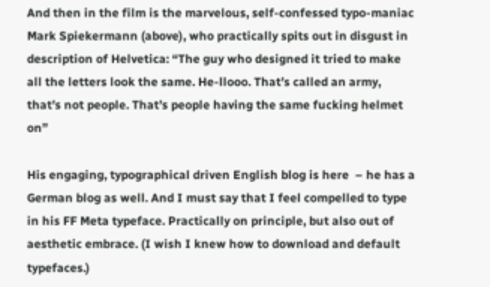And then in the film is the marvelous, self-confessed typo-maniac Mark Spiekermann (above), who practically spits out in disgust in description of Helvetica: “The guy who designed it tried to make all the letters look the same. He-llooo. That’s called an army, that’s not people. That’s people having the same fucking helmet on”

His engaging, typographical driven English blog is here  – he has a German blog as well. And I must say that I feel compelled to type in his FF Meta typeface. Practically on principle, but also out of aesthetic embrace. (I wish I knew how to download and default typefaces.)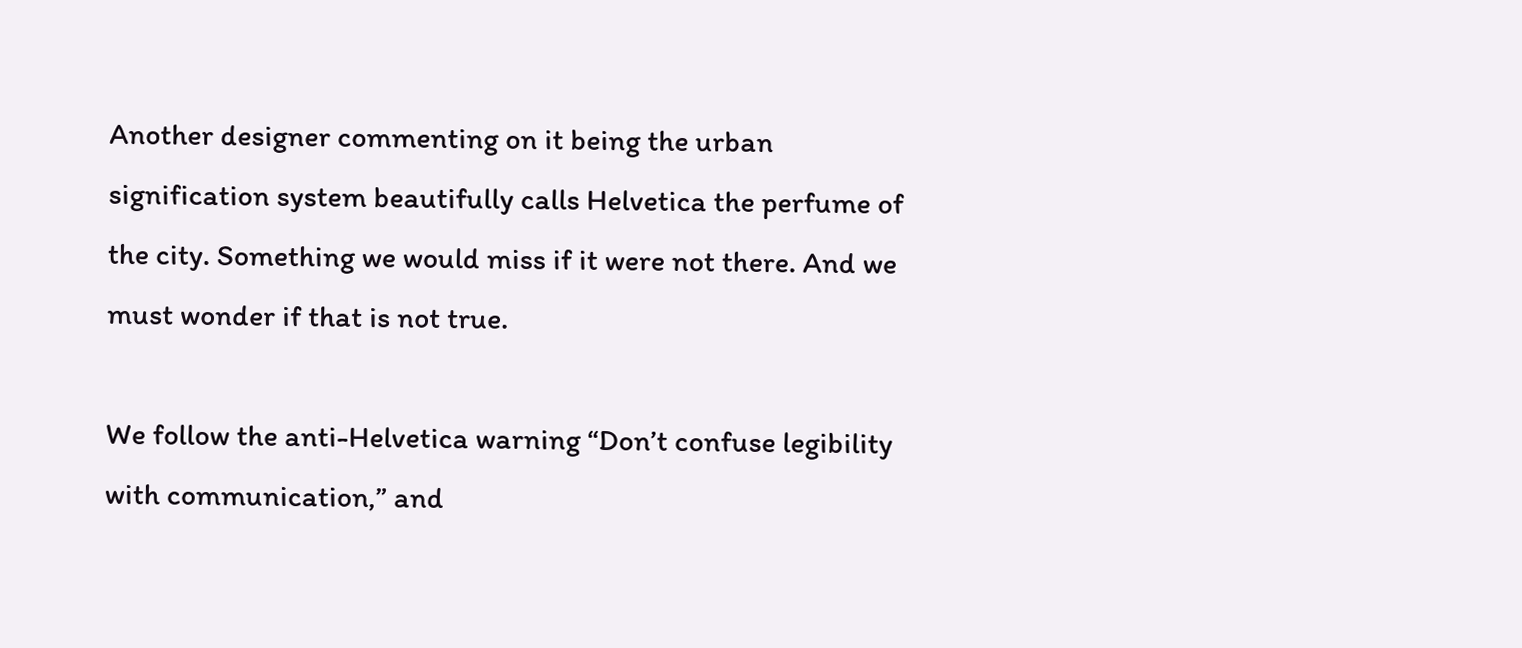Another designer commenting on it being the urban signification system beautifully calls Helvetica the perfume of the city. Something we would miss if it were not there. And we must wonder if that is not true.

We follow the anti-Helvetica warning “Don’t confuse legibility with communication,” and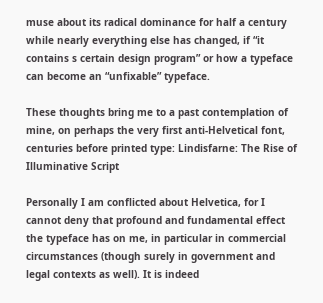muse about its radical dominance for half a century while nearly everything else has changed, if “it contains s certain design program” or how a typeface can become an “unfixable” typeface.

These thoughts bring me to a past contemplation of mine, on perhaps the very first anti-Helvetical font, centuries before printed type: Lindisfarne: The Rise of Illuminative Script

Personally I am conflicted about Helvetica, for I cannot deny that profound and fundamental effect the typeface has on me, in particular in commercial circumstances (though surely in government and legal contexts as well). It is indeed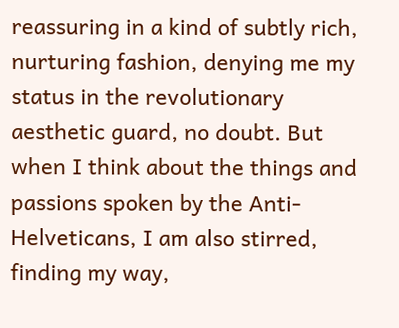reassuring in a kind of subtly rich, nurturing fashion, denying me my status in the revolutionary aesthetic guard, no doubt. But when I think about the things and passions spoken by the Anti-Helveticans, I am also stirred, finding my way,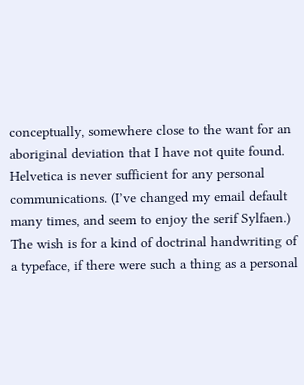conceptually, somewhere close to the want for an aboriginal deviation that I have not quite found. Helvetica is never sufficient for any personal communications. (I’ve changed my email default many times, and seem to enjoy the serif Sylfaen.) The wish is for a kind of doctrinal handwriting of a typeface, if there were such a thing as a personal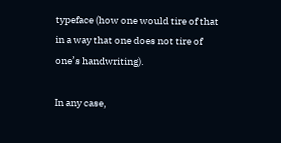typeface (how one would tire of that in a way that one does not tire of one’s handwriting).

In any case,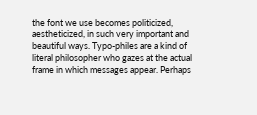the font we use becomes politicized, aestheticized, in such very important and beautiful ways. Typo-philes are a kind of literal philosopher who gazes at the actual frame in which messages appear. Perhaps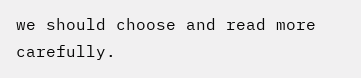we should choose and read more carefully.